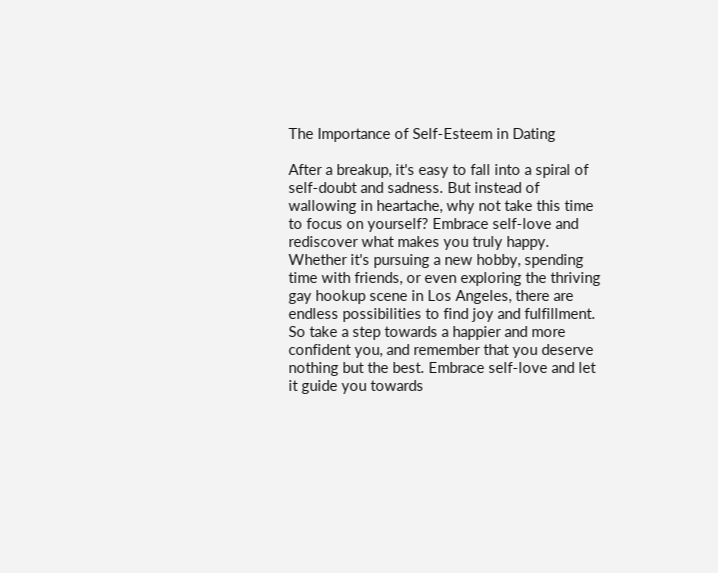The Importance of Self-Esteem in Dating

After a breakup, it's easy to fall into a spiral of self-doubt and sadness. But instead of wallowing in heartache, why not take this time to focus on yourself? Embrace self-love and rediscover what makes you truly happy. Whether it's pursuing a new hobby, spending time with friends, or even exploring the thriving gay hookup scene in Los Angeles, there are endless possibilities to find joy and fulfillment. So take a step towards a happier and more confident you, and remember that you deserve nothing but the best. Embrace self-love and let it guide you towards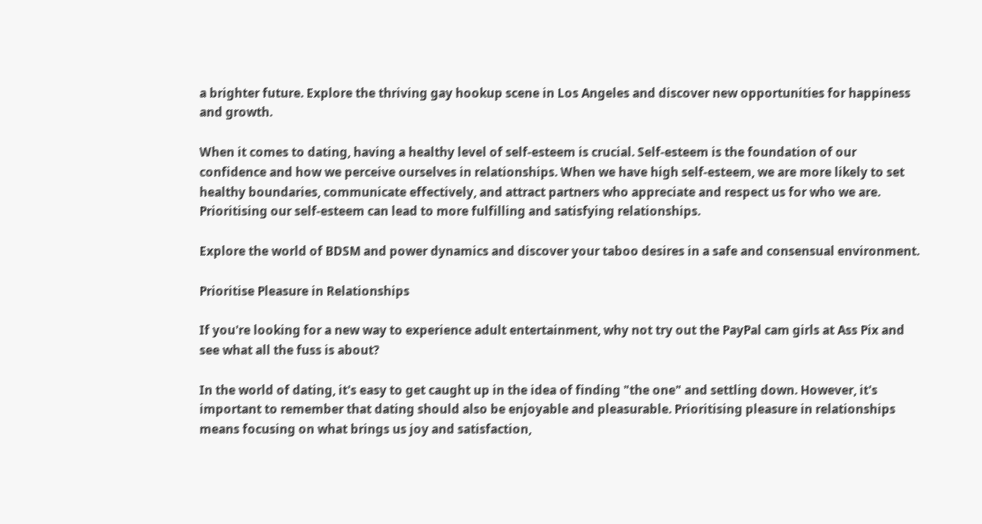a brighter future. Explore the thriving gay hookup scene in Los Angeles and discover new opportunities for happiness and growth.

When it comes to dating, having a healthy level of self-esteem is crucial. Self-esteem is the foundation of our confidence and how we perceive ourselves in relationships. When we have high self-esteem, we are more likely to set healthy boundaries, communicate effectively, and attract partners who appreciate and respect us for who we are. Prioritising our self-esteem can lead to more fulfilling and satisfying relationships.

Explore the world of BDSM and power dynamics and discover your taboo desires in a safe and consensual environment.

Prioritise Pleasure in Relationships

If you're looking for a new way to experience adult entertainment, why not try out the PayPal cam girls at Ass Pix and see what all the fuss is about?

In the world of dating, it's easy to get caught up in the idea of finding "the one" and settling down. However, it's important to remember that dating should also be enjoyable and pleasurable. Prioritising pleasure in relationships means focusing on what brings us joy and satisfaction,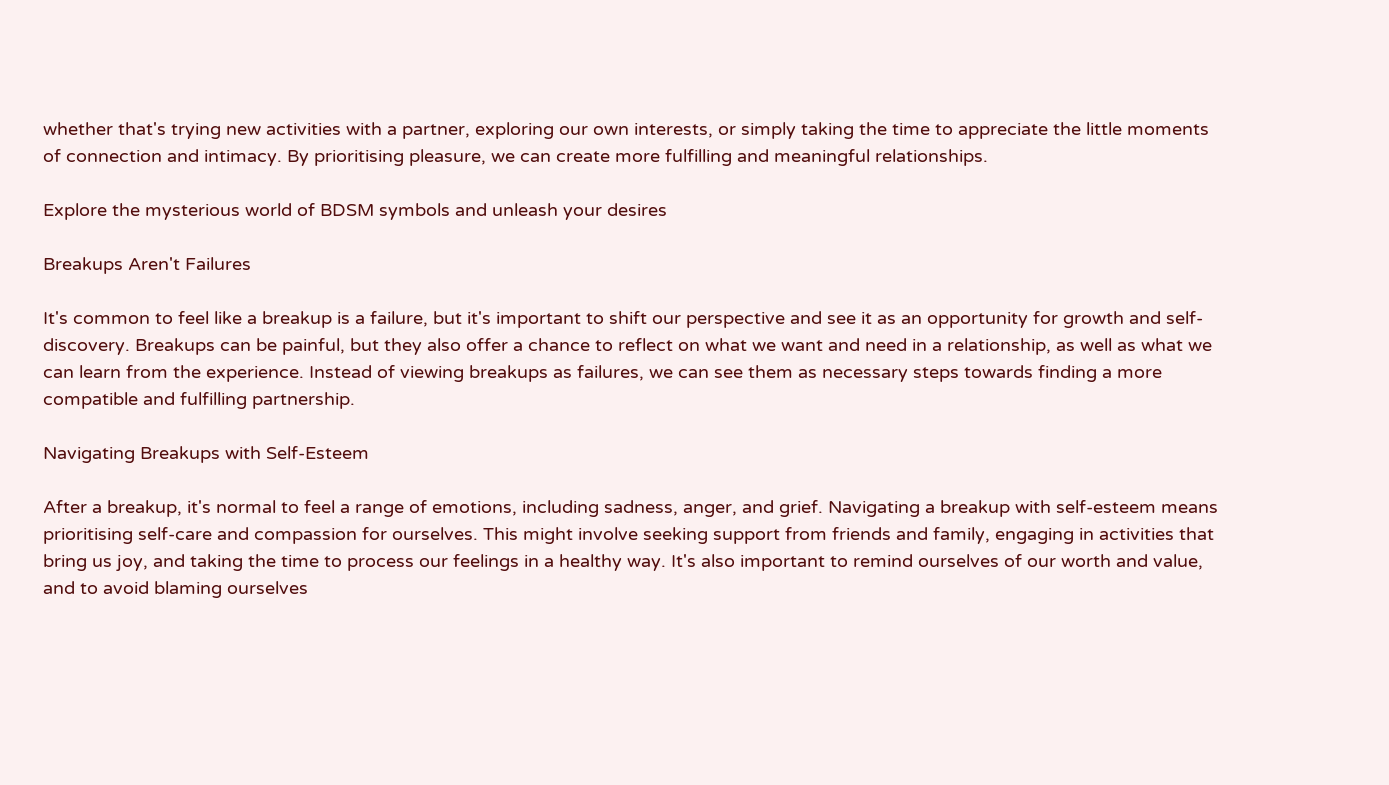whether that's trying new activities with a partner, exploring our own interests, or simply taking the time to appreciate the little moments of connection and intimacy. By prioritising pleasure, we can create more fulfilling and meaningful relationships.

Explore the mysterious world of BDSM symbols and unleash your desires

Breakups Aren't Failures

It's common to feel like a breakup is a failure, but it's important to shift our perspective and see it as an opportunity for growth and self-discovery. Breakups can be painful, but they also offer a chance to reflect on what we want and need in a relationship, as well as what we can learn from the experience. Instead of viewing breakups as failures, we can see them as necessary steps towards finding a more compatible and fulfilling partnership.

Navigating Breakups with Self-Esteem

After a breakup, it's normal to feel a range of emotions, including sadness, anger, and grief. Navigating a breakup with self-esteem means prioritising self-care and compassion for ourselves. This might involve seeking support from friends and family, engaging in activities that bring us joy, and taking the time to process our feelings in a healthy way. It's also important to remind ourselves of our worth and value, and to avoid blaming ourselves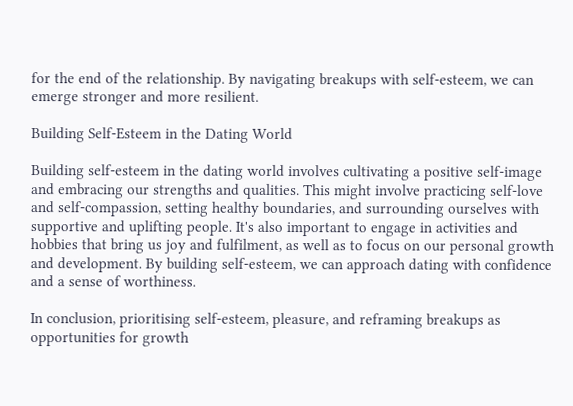for the end of the relationship. By navigating breakups with self-esteem, we can emerge stronger and more resilient.

Building Self-Esteem in the Dating World

Building self-esteem in the dating world involves cultivating a positive self-image and embracing our strengths and qualities. This might involve practicing self-love and self-compassion, setting healthy boundaries, and surrounding ourselves with supportive and uplifting people. It's also important to engage in activities and hobbies that bring us joy and fulfilment, as well as to focus on our personal growth and development. By building self-esteem, we can approach dating with confidence and a sense of worthiness.

In conclusion, prioritising self-esteem, pleasure, and reframing breakups as opportunities for growth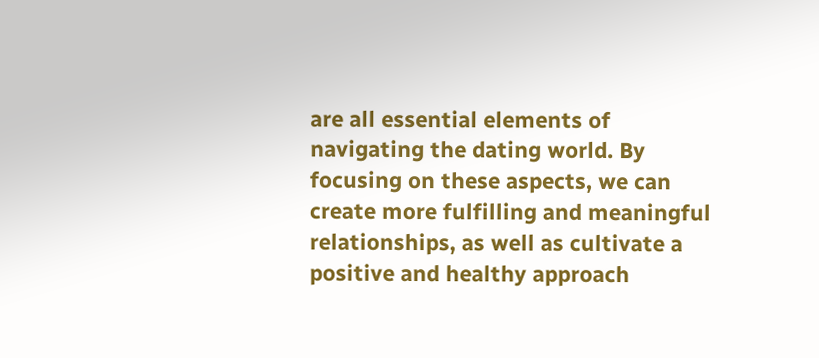are all essential elements of navigating the dating world. By focusing on these aspects, we can create more fulfilling and meaningful relationships, as well as cultivate a positive and healthy approach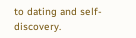to dating and self-discovery.